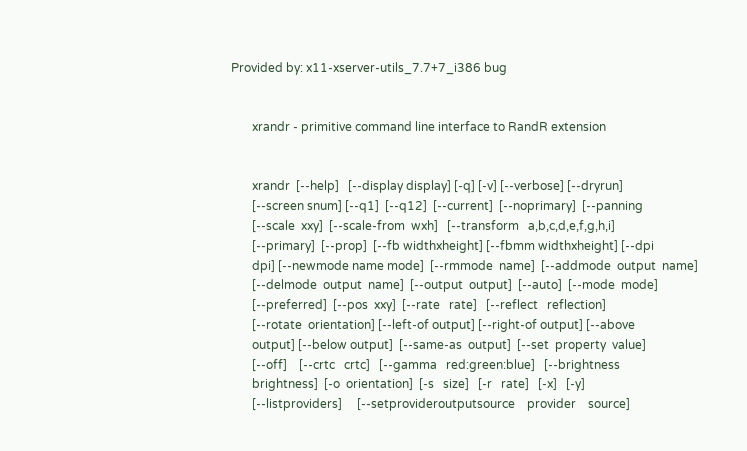Provided by: x11-xserver-utils_7.7+7_i386 bug


       xrandr - primitive command line interface to RandR extension


       xrandr  [--help]   [--display display] [-q] [-v] [--verbose] [--dryrun]
       [--screen snum] [--q1]  [--q12]  [--current]  [--noprimary]  [--panning
       [--scale  xxy]  [--scale-from  wxh]   [--transform   a,b,c,d,e,f,g,h,i]
       [--primary]  [--prop]  [--fb widthxheight] [--fbmm widthxheight] [--dpi
       dpi] [--newmode name mode]  [--rmmode  name]  [--addmode  output  name]
       [--delmode  output  name]  [--output  output]  [--auto]  [--mode  mode]
       [--preferred]  [--pos  xxy]  [--rate   rate]   [--reflect   reflection]
       [--rotate  orientation] [--left-of output] [--right-of output] [--above
       output] [--below output]  [--same-as  output]  [--set  property  value]
       [--off]    [--crtc   crtc]   [--gamma   red:green:blue]   [--brightness
       brightness]  [-o  orientation]  [-s   size]   [-r   rate]   [-x]   [-y]
       [--listproviders]     [--setprovideroutputsource    provider    source]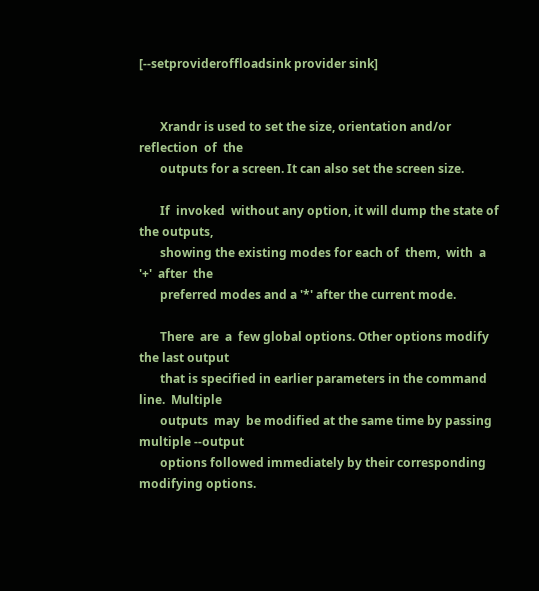[--setprovideroffloadsink provider sink]


       Xrandr is used to set the size, orientation and/or  reflection  of  the
       outputs for a screen. It can also set the screen size.

       If  invoked  without any option, it will dump the state of the outputs,
       showing the existing modes for each of  them,  with  a  '+'  after  the
       preferred modes and a '*' after the current mode.

       There  are  a  few global options. Other options modify the last output
       that is specified in earlier parameters in the command  line.  Multiple
       outputs  may  be modified at the same time by passing multiple --output
       options followed immediately by their corresponding modifying options.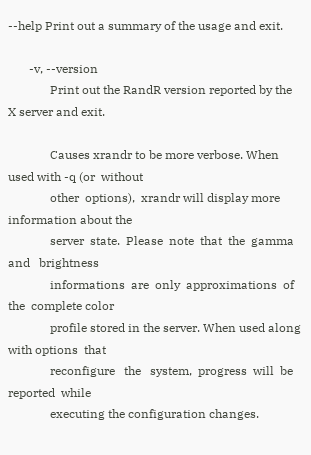--help Print out a summary of the usage and exit.

       -v, --version
              Print out the RandR version reported by the X server and exit.

              Causes xrandr to be more verbose. When used with -q (or  without
              other  options),  xrandr will display more information about the
              server  state.  Please  note  that  the  gamma  and   brightness
              informations  are  only  approximations  of  the  complete color
              profile stored in the server. When used along with options  that
              reconfigure   the   system,  progress  will  be  reported  while
              executing the configuration changes.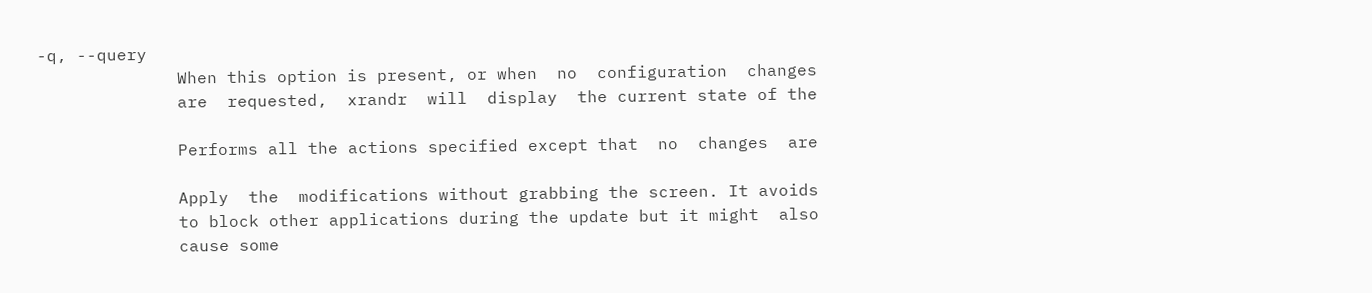-q, --query
              When this option is present, or when  no  configuration  changes
              are  requested,  xrandr  will  display  the current state of the

              Performs all the actions specified except that  no  changes  are

              Apply  the  modifications without grabbing the screen. It avoids
              to block other applications during the update but it might  also
              cause some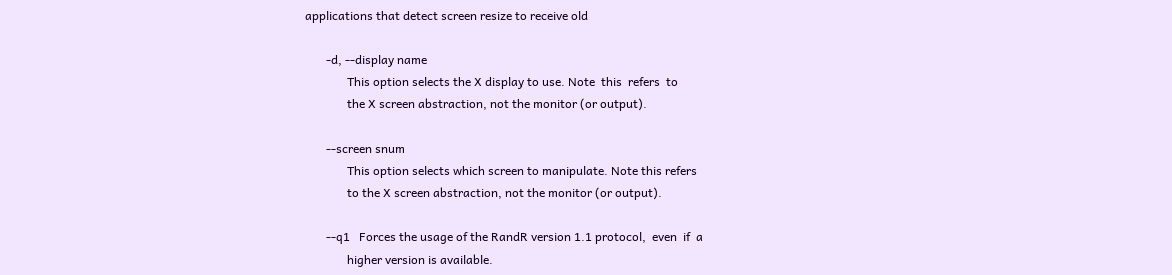applications that detect screen resize to receive old

       -d, --display name
              This option selects the X display to use. Note  this  refers  to
              the X screen abstraction, not the monitor (or output).

       --screen snum
              This option selects which screen to manipulate. Note this refers
              to the X screen abstraction, not the monitor (or output).

       --q1   Forces the usage of the RandR version 1.1 protocol,  even  if  a
              higher version is available.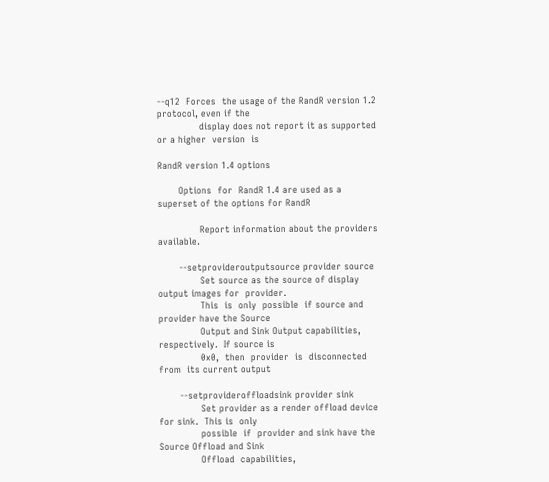--q12  Forces  the usage of the RandR version 1.2 protocol, even if the
              display does not report it as supported or a higher  version  is

RandR version 1.4 options

       Options  for  RandR 1.4 are used as a superset of the options for RandR

              Report information about the providers available.

       --setprovideroutputsource provider source
              Set source as the source of display output images for  provider.
              This  is  only  possible  if source and provider have the Source
              Output and Sink Output capabilities, respectively.  If source is
              0x0,  then  provider  is  disconnected  from  its current output

       --setprovideroffloadsink provider sink
              Set provider as a render offload device for sink.  This is  only
              possible  if  provider and sink have the Source Offload and Sink
              Offload  capabilities,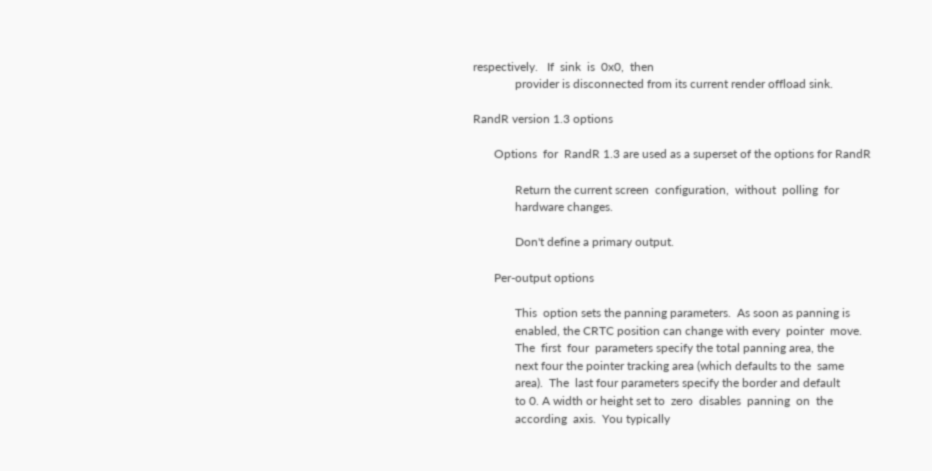respectively.   If  sink  is  0x0,  then
              provider is disconnected from its current render offload sink.

RandR version 1.3 options

       Options  for  RandR 1.3 are used as a superset of the options for RandR

              Return the current screen  configuration,  without  polling  for
              hardware changes.

              Don't define a primary output.

       Per-output options

              This  option sets the panning parameters.  As soon as panning is
              enabled, the CRTC position can change with every  pointer  move.
              The  first  four  parameters specify the total panning area, the
              next four the pointer tracking area (which defaults to the  same
              area).  The  last four parameters specify the border and default
              to 0. A width or height set to  zero  disables  panning  on  the
              according  axis.  You typically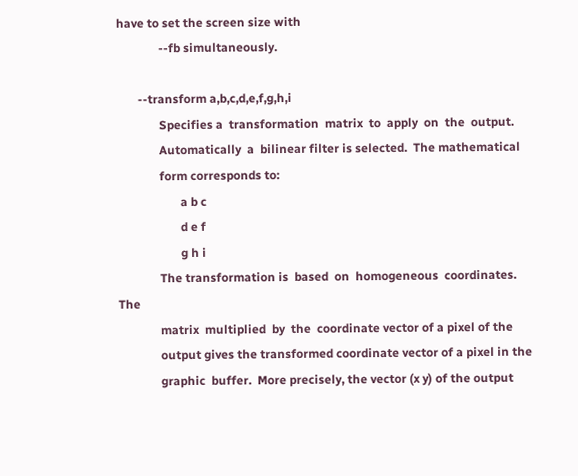have to set the screen size with
              --fb simultaneously.

       --transform a,b,c,d,e,f,g,h,i
              Specifies a  transformation  matrix  to  apply  on  the  output.
              Automatically  a  bilinear filter is selected.  The mathematical
              form corresponds to:
                     a b c
                     d e f
                     g h i
              The transformation is  based  on  homogeneous  coordinates.  The
              matrix  multiplied  by  the  coordinate vector of a pixel of the
              output gives the transformed coordinate vector of a pixel in the
              graphic  buffer.  More precisely, the vector (x y) of the output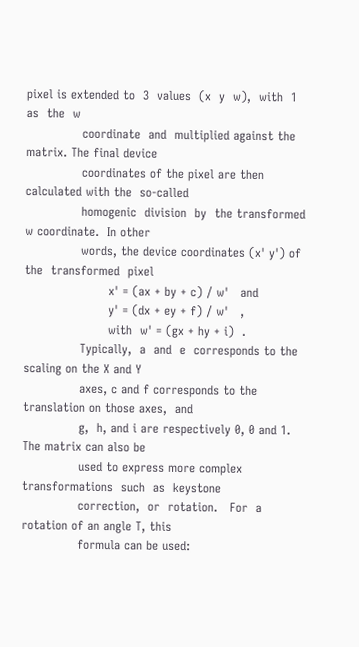pixel is extended to  3  values  (x  y  w),  with  1  as  the  w
              coordinate  and  multiplied against the matrix. The final device
              coordinates of the pixel are then calculated with the  so-called
              homogenic  division  by  the transformed w coordinate.  In other
              words, the device coordinates (x' y') of the  transformed  pixel
                     x' = (ax + by + c) / w'   and
                     y' = (dx + ey + f) / w'   ,
                     with  w' = (gx + hy + i)  .
              Typically,  a  and  e  corresponds to the scaling on the X and Y
              axes, c and f corresponds to the translation on those axes,  and
              g,  h, and i are respectively 0, 0 and 1. The matrix can also be
              used to express more complex transformations  such  as  keystone
              correction,  or  rotation.   For  a rotation of an angle T, this
              formula can be used: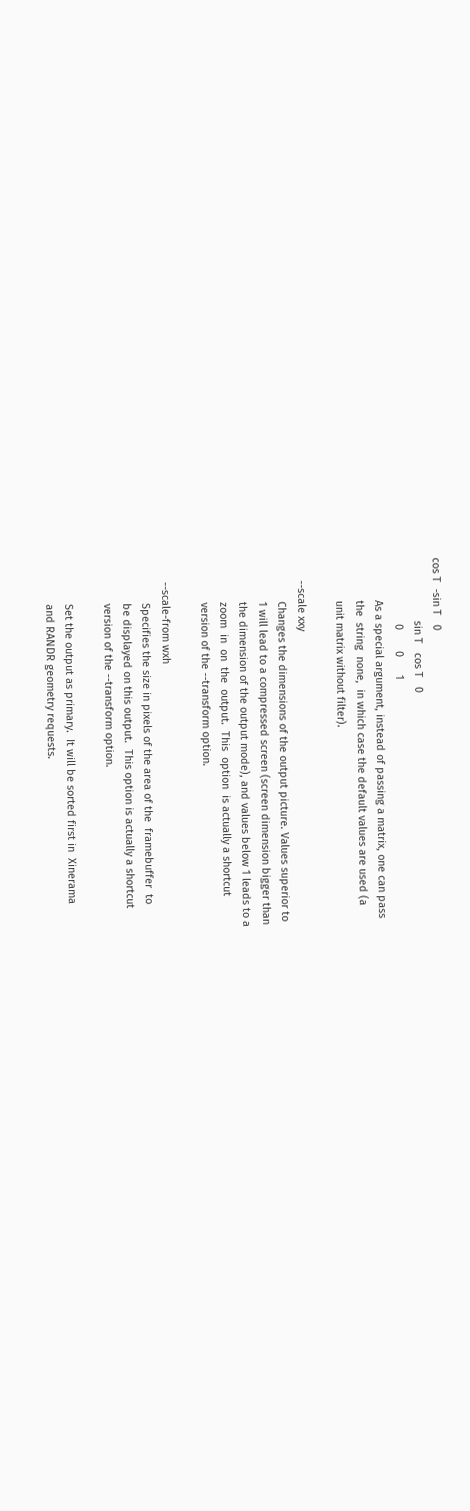cos T  -sin T   0
                     sin T   cos T   0
                      0       0      1
              As a special argument, instead of passing a matrix, one can pass
              the  string  none,  in which case the default values are used (a
              unit matrix without filter).

       --scale xxy
              Changes the dimensions of the output picture. Values superior to
              1 will lead to a compressed screen (screen dimension bigger than
              the dimension of the output mode), and values below 1 leads to a
              zoom  in  on  the  output.  This  option  is actually a shortcut
              version of the --transform option.

       --scale-from wxh
              Specifies the size in pixels of the area of the  framebuffer  to
              be displayed on this output.  This option is actually a shortcut
              version of the --transform option.

              Set the output as primary.  It will be sorted first in  Xinerama
              and RANDR geometry requests.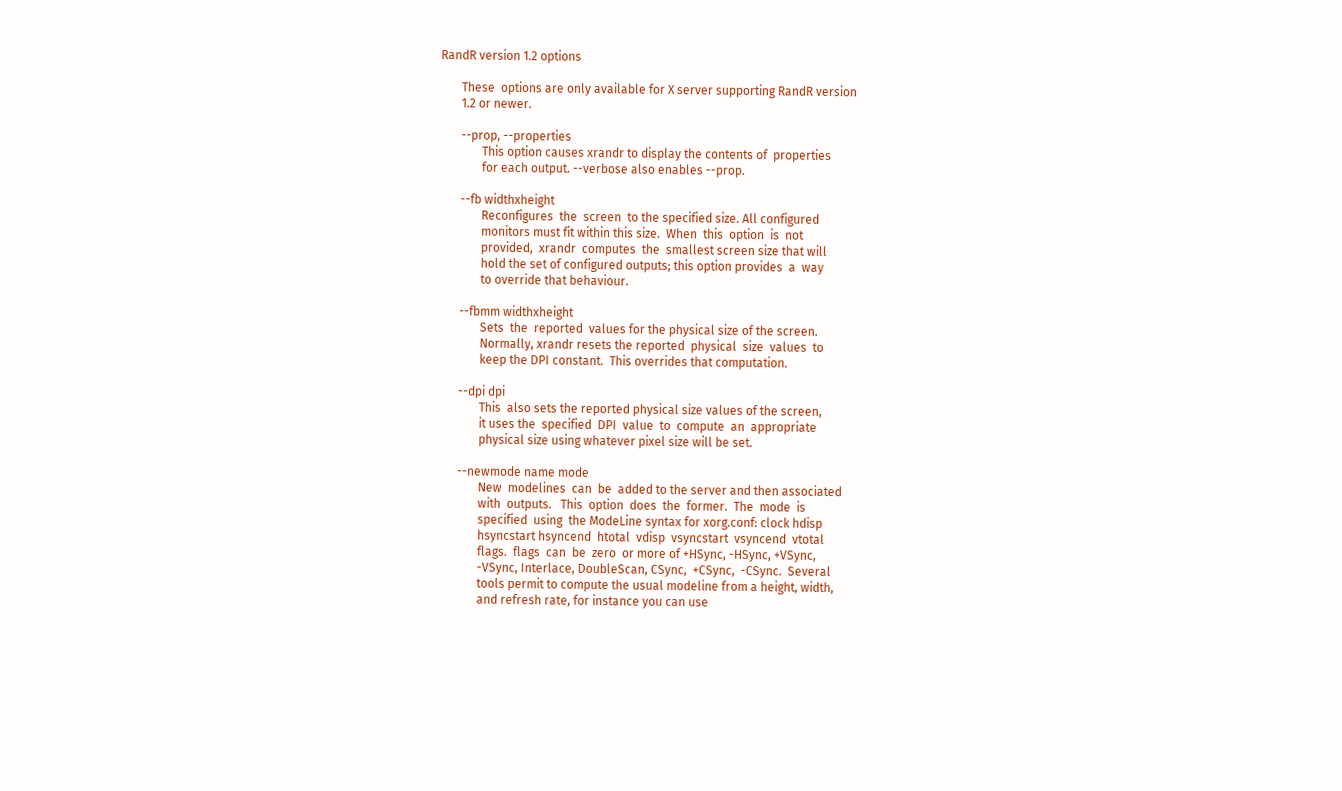RandR version 1.2 options

       These  options are only available for X server supporting RandR version
       1.2 or newer.

       --prop, --properties
              This option causes xrandr to display the contents of  properties
              for each output. --verbose also enables --prop.

       --fb widthxheight
              Reconfigures  the  screen  to the specified size. All configured
              monitors must fit within this size.  When  this  option  is  not
              provided,  xrandr  computes  the  smallest screen size that will
              hold the set of configured outputs; this option provides  a  way
              to override that behaviour.

       --fbmm widthxheight
              Sets  the  reported  values for the physical size of the screen.
              Normally, xrandr resets the reported  physical  size  values  to
              keep the DPI constant.  This overrides that computation.

       --dpi dpi
              This  also sets the reported physical size values of the screen,
              it uses the  specified  DPI  value  to  compute  an  appropriate
              physical size using whatever pixel size will be set.

       --newmode name mode
              New  modelines  can  be  added to the server and then associated
              with  outputs.   This  option  does  the  former.  The  mode  is
              specified  using  the ModeLine syntax for xorg.conf: clock hdisp
              hsyncstart hsyncend  htotal  vdisp  vsyncstart  vsyncend  vtotal
              flags.  flags  can  be  zero  or more of +HSync, -HSync, +VSync,
              -VSync, Interlace, DoubleScan, CSync,  +CSync,  -CSync.  Several
              tools permit to compute the usual modeline from a height, width,
              and refresh rate, for instance you can use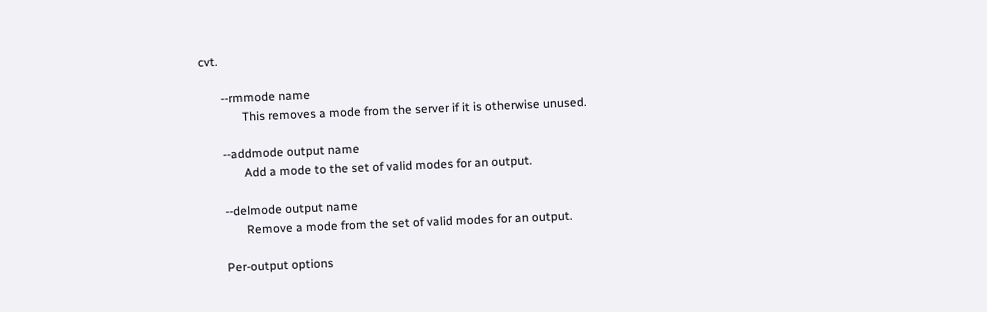cvt.

       --rmmode name
              This removes a mode from the server if it is otherwise unused.

       --addmode output name
              Add a mode to the set of valid modes for an output.

       --delmode output name
              Remove a mode from the set of valid modes for an output.

       Per-output options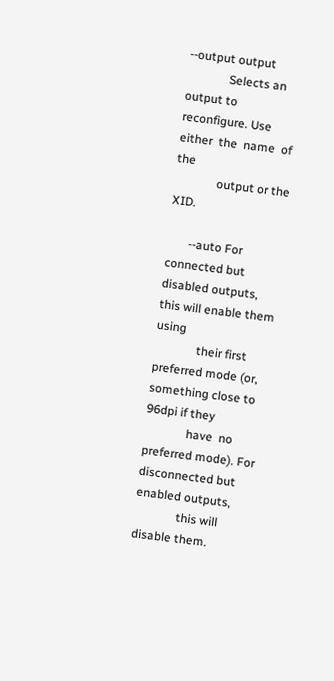--output output
              Selects an output to reconfigure. Use either  the  name  of  the
              output or the XID.

       --auto For  connected but disabled outputs, this will enable them using
              their first preferred mode (or, something close to 96dpi if they
              have  no  preferred mode). For disconnected but enabled outputs,
              this will disable them.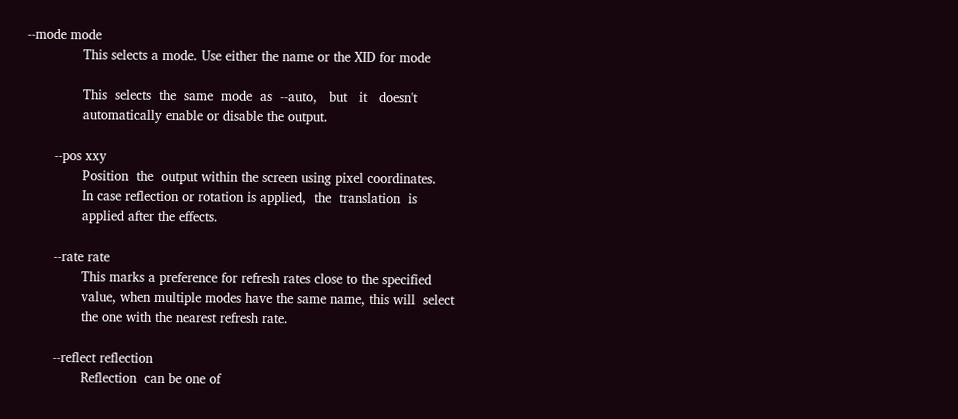--mode mode
              This selects a mode. Use either the name or the XID for mode

              This  selects  the  same  mode  as  --auto,   but   it   doesn't
              automatically enable or disable the output.

       --pos xxy
              Position  the  output within the screen using pixel coordinates.
              In case reflection or rotation is applied,  the  translation  is
              applied after the effects.

       --rate rate
              This marks a preference for refresh rates close to the specified
              value, when multiple modes have the same name, this will  select
              the one with the nearest refresh rate.

       --reflect reflection
              Reflection  can be one of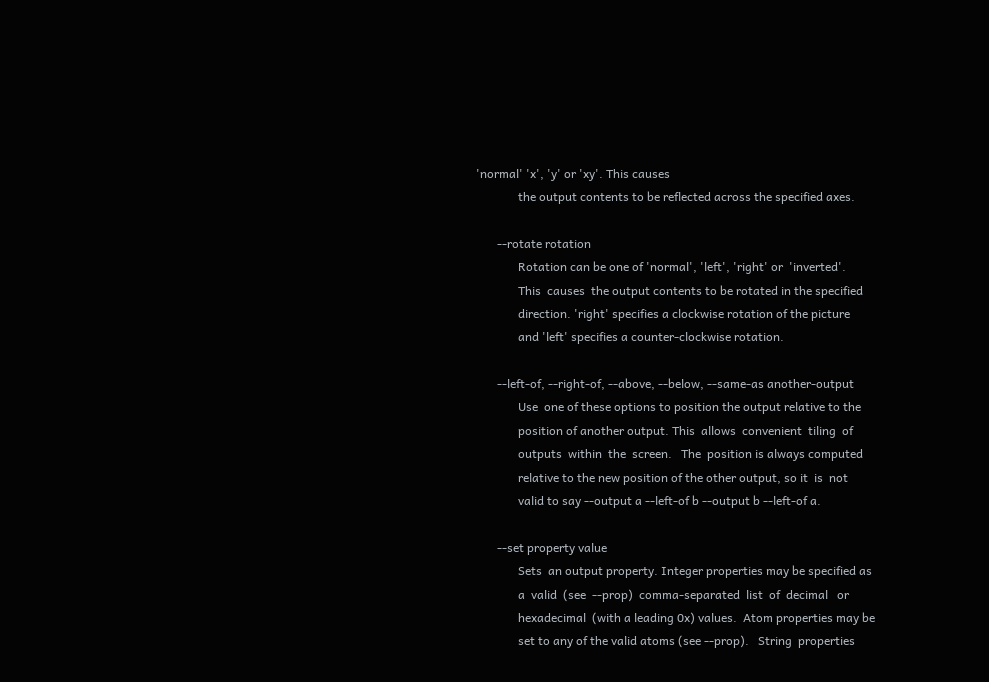'normal' 'x', 'y' or 'xy'. This causes
              the output contents to be reflected across the specified axes.

       --rotate rotation
              Rotation can be one of 'normal', 'left', 'right' or  'inverted'.
              This  causes  the output contents to be rotated in the specified
              direction. 'right' specifies a clockwise rotation of the picture
              and 'left' specifies a counter-clockwise rotation.

       --left-of, --right-of, --above, --below, --same-as another-output
              Use  one of these options to position the output relative to the
              position of another output. This  allows  convenient  tiling  of
              outputs  within  the  screen.   The  position is always computed
              relative to the new position of the other output, so it  is  not
              valid to say --output a --left-of b --output b --left-of a.

       --set property value
              Sets  an output property. Integer properties may be specified as
              a  valid  (see  --prop)  comma-separated  list  of  decimal   or
              hexadecimal  (with a leading 0x) values.  Atom properties may be
              set to any of the valid atoms (see --prop).   String  properties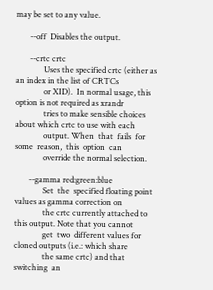may be set to any value.

       --off  Disables the output.

       --crtc crtc
              Uses the specified crtc (either as an index in the list of CRTCs
              or XID).  In normal usage, this option is not required as xrandr
              tries to make sensible choices about which crtc to use with each
              output. When  that  fails  for  some  reason,  this  option  can
              override the normal selection.

       --gamma red:green:blue
              Set  the  specified floating point values as gamma correction on
              the crtc currently attached to this output. Note that you cannot
              get  two  different values for cloned outputs (i.e.: which share
              the same crtc) and that switching  an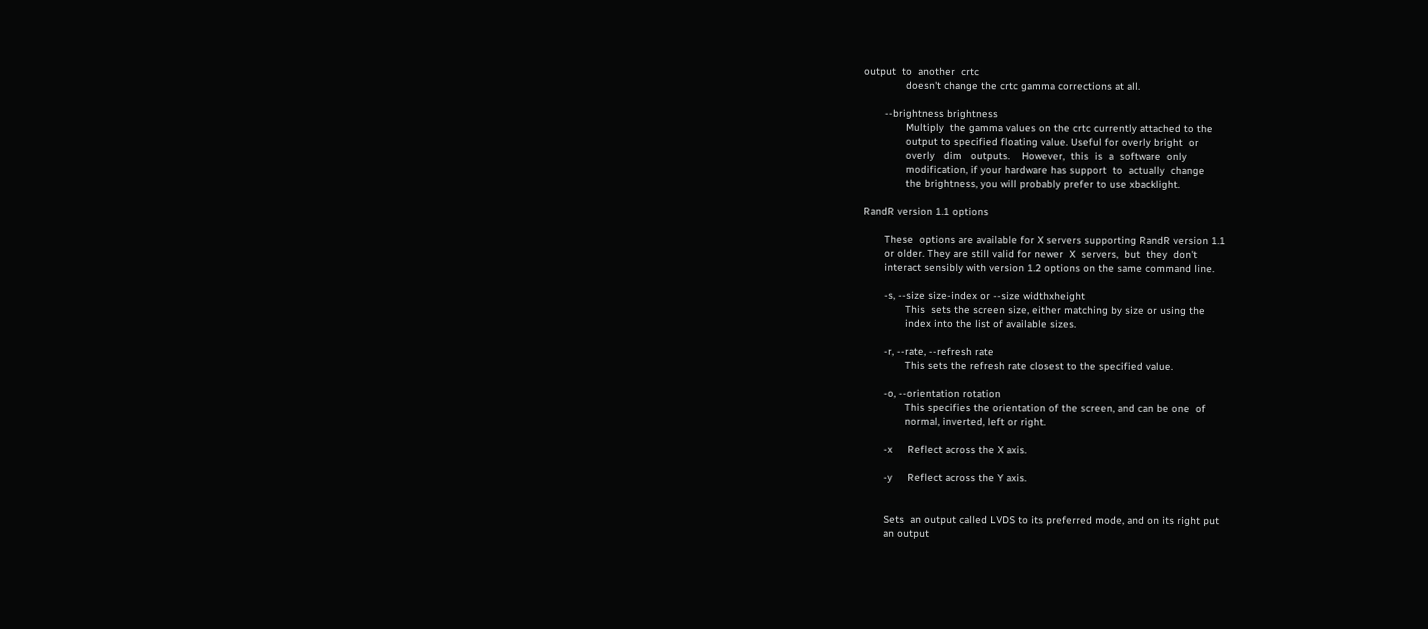output  to  another  crtc
              doesn't change the crtc gamma corrections at all.

       --brightness brightness
              Multiply  the gamma values on the crtc currently attached to the
              output to specified floating value. Useful for overly bright  or
              overly   dim   outputs.    However,  this  is  a  software  only
              modification, if your hardware has support  to  actually  change
              the brightness, you will probably prefer to use xbacklight.

RandR version 1.1 options

       These  options are available for X servers supporting RandR version 1.1
       or older. They are still valid for newer  X  servers,  but  they  don't
       interact sensibly with version 1.2 options on the same command line.

       -s, --size size-index or --size widthxheight
              This  sets the screen size, either matching by size or using the
              index into the list of available sizes.

       -r, --rate, --refresh rate
              This sets the refresh rate closest to the specified value.

       -o, --orientation rotation
              This specifies the orientation of the screen, and can be one  of
              normal, inverted, left or right.

       -x     Reflect across the X axis.

       -y     Reflect across the Y axis.


       Sets  an output called LVDS to its preferred mode, and on its right put
       an output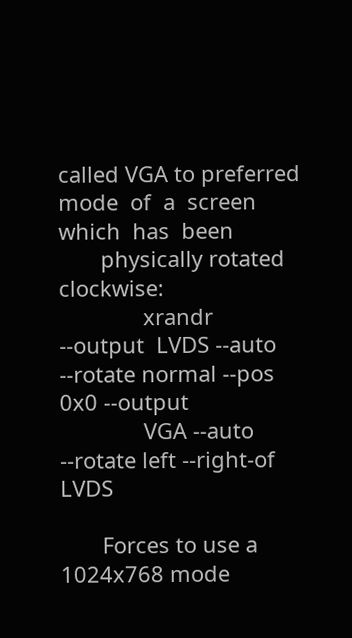called VGA to preferred mode  of  a  screen  which  has  been
       physically rotated clockwise:
              xrandr  --output  LVDS --auto --rotate normal --pos 0x0 --output
              VGA --auto --rotate left --right-of LVDS

       Forces to use a 1024x768 mode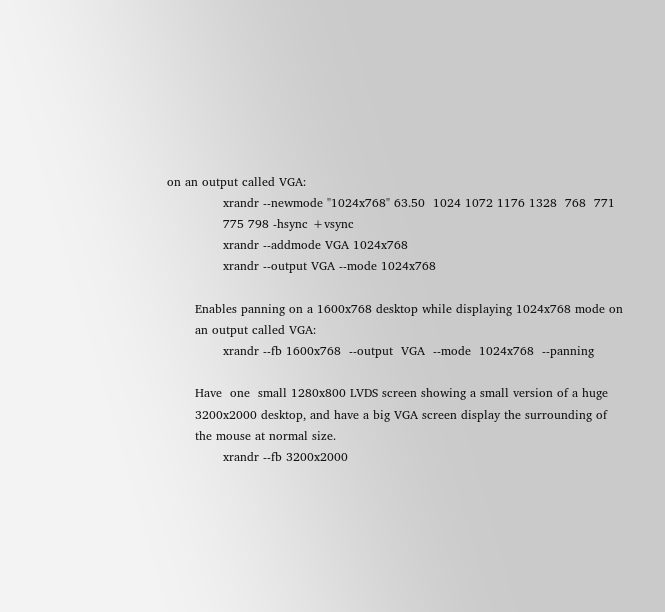on an output called VGA:
              xrandr --newmode "1024x768" 63.50  1024 1072 1176 1328  768  771
              775 798 -hsync +vsync
              xrandr --addmode VGA 1024x768
              xrandr --output VGA --mode 1024x768

       Enables panning on a 1600x768 desktop while displaying 1024x768 mode on
       an output called VGA:
              xrandr --fb 1600x768  --output  VGA  --mode  1024x768  --panning

       Have  one  small 1280x800 LVDS screen showing a small version of a huge
       3200x2000 desktop, and have a big VGA screen display the surrounding of
       the mouse at normal size.
              xrandr --fb 3200x2000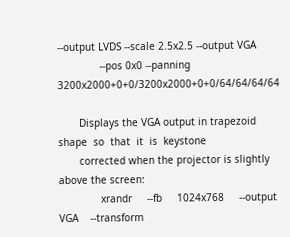--output LVDS --scale 2.5x2.5 --output VGA
              --pos 0x0 --panning 3200x2000+0+0/3200x2000+0+0/64/64/64/64

       Displays the VGA output in trapezoid  shape  so  that  it  is  keystone
       corrected when the projector is slightly above the screen:
              xrandr     --fb     1024x768     --output     VGA    --transform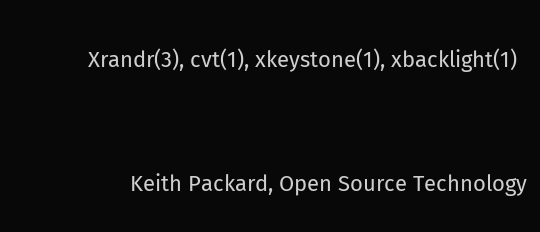Xrandr(3), cvt(1), xkeystone(1), xbacklight(1)


       Keith Packard, Open Source Technology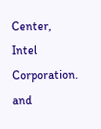Center, Intel  Corporation.   and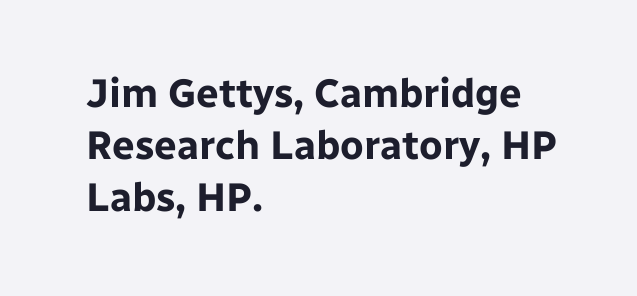Jim Gettys, Cambridge Research Laboratory, HP Labs, HP.